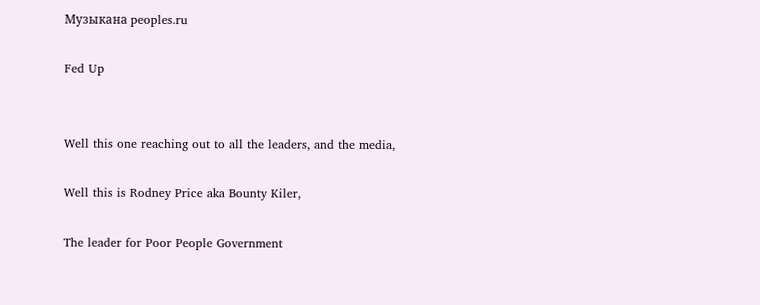Музыкана peoples.ru

Fed Up


Well this one reaching out to all the leaders, and the media,

Well this is Rodney Price aka Bounty Kiler,

The leader for Poor People Government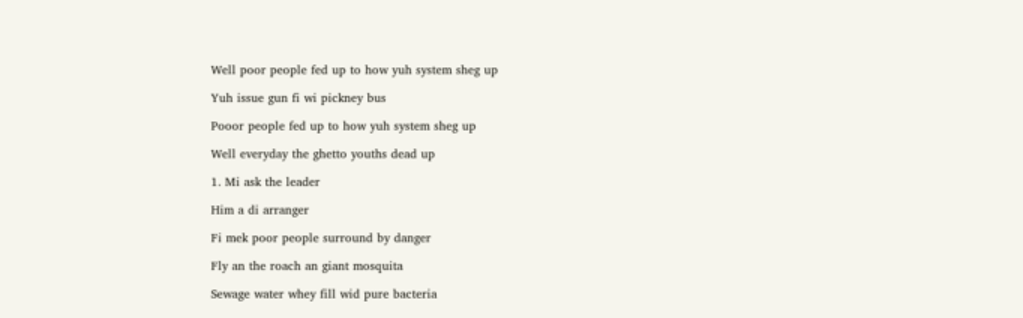Well poor people fed up to how yuh system sheg up

Yuh issue gun fi wi pickney bus

Pooor people fed up to how yuh system sheg up

Well everyday the ghetto youths dead up

1. Mi ask the leader

Him a di arranger

Fi mek poor people surround by danger

Fly an the roach an giant mosquita

Sewage water whey fill wid pure bacteria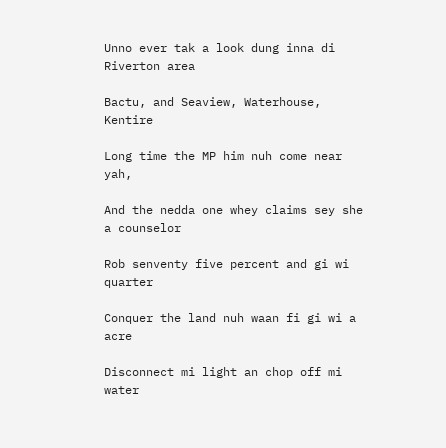Unno ever tak a look dung inna di Riverton area

Bactu, and Seaview, Waterhouse, Kentire

Long time the MP him nuh come near yah,

And the nedda one whey claims sey she a counselor

Rob senventy five percent and gi wi quarter

Conquer the land nuh waan fi gi wi a acre

Disconnect mi light an chop off mi water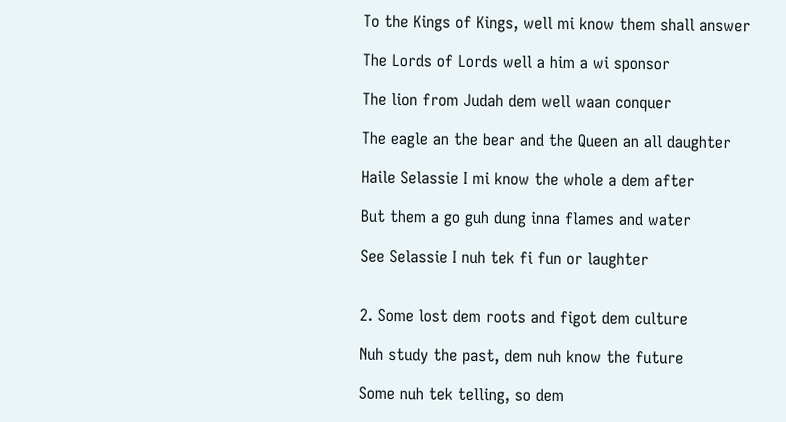To the Kings of Kings, well mi know them shall answer

The Lords of Lords well a him a wi sponsor

The lion from Judah dem well waan conquer

The eagle an the bear and the Queen an all daughter

Haile Selassie I mi know the whole a dem after

But them a go guh dung inna flames and water

See Selassie I nuh tek fi fun or laughter


2. Some lost dem roots and figot dem culture

Nuh study the past, dem nuh know the future

Some nuh tek telling, so dem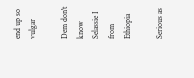end up so vulgar

Dem don't know Selassie I from Ethiopia

Serious as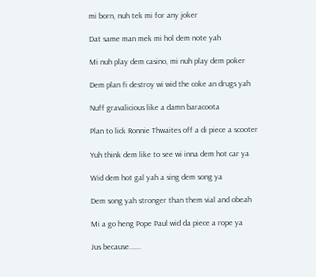mi born, nuh tek mi for any joker

Dat same man mek mi hol dem note yah

Mi nuh play dem casino, mi nuh play dem poker

Dem plan fi destroy wi wid the coke an drugs yah

Nuff gravalicious like a damn baracoota

Plan to lick Ronnie Thwaites off a di piece a scooter

Yuh think dem like to see wi inna dem hot car ya

Wid dem hot gal yah a sing dem song ya

Dem song yah stronger than them vial and obeah

Mi a go heng Pope Paul wid da piece a rope ya

Jus because......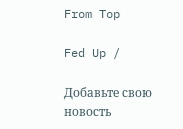From Top

Fed Up /

Добавьте свою новость